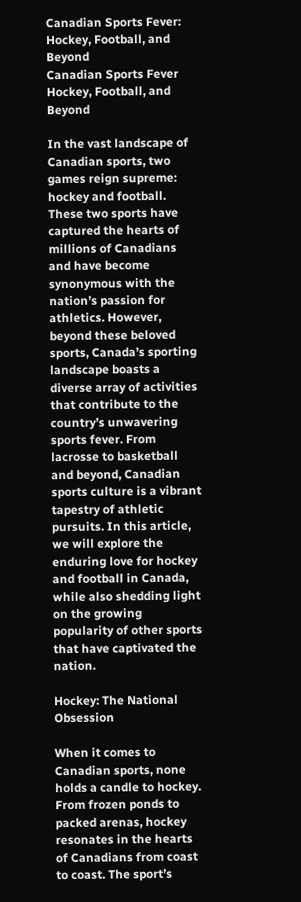Canadian Sports Fever: Hockey, Football, and Beyond
Canadian Sports Fever Hockey, Football, and Beyond

In the vast landscape of Canadian sports, two games reign supreme: hockey and football. These two sports have captured the hearts of millions of Canadians and have become synonymous with the nation’s passion for athletics. However, beyond these beloved sports, Canada’s sporting landscape boasts a diverse array of activities that contribute to the country’s unwavering sports fever. From lacrosse to basketball and beyond, Canadian sports culture is a vibrant tapestry of athletic pursuits. In this article, we will explore the enduring love for hockey and football in Canada, while also shedding light on the growing popularity of other sports that have captivated the nation.

Hockey: The National Obsession

When it comes to Canadian sports, none holds a candle to hockey. From frozen ponds to packed arenas, hockey resonates in the hearts of Canadians from coast to coast. The sport’s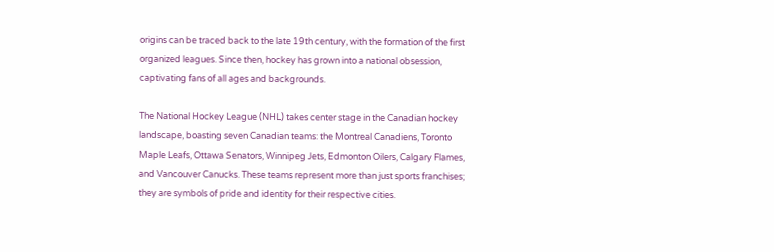origins can be traced back to the late 19th century, with the formation of the first organized leagues. Since then, hockey has grown into a national obsession, captivating fans of all ages and backgrounds.

The National Hockey League (NHL) takes center stage in the Canadian hockey landscape, boasting seven Canadian teams: the Montreal Canadiens, Toronto Maple Leafs, Ottawa Senators, Winnipeg Jets, Edmonton Oilers, Calgary Flames, and Vancouver Canucks. These teams represent more than just sports franchises; they are symbols of pride and identity for their respective cities.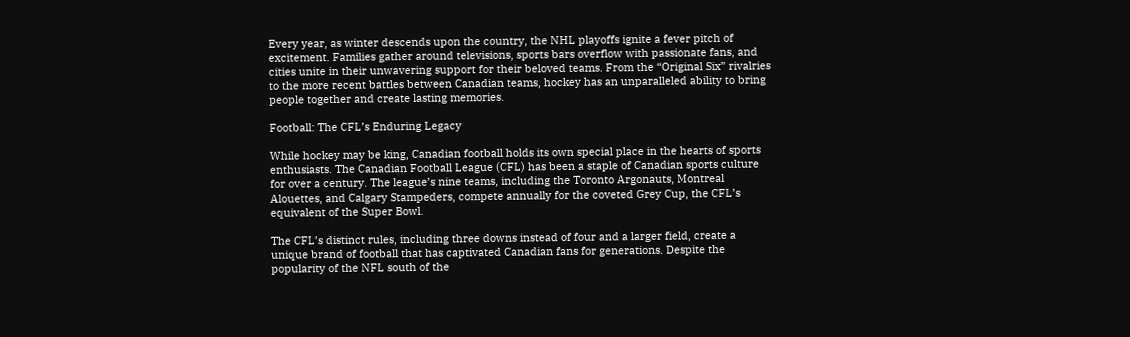Every year, as winter descends upon the country, the NHL playoffs ignite a fever pitch of excitement. Families gather around televisions, sports bars overflow with passionate fans, and cities unite in their unwavering support for their beloved teams. From the “Original Six” rivalries to the more recent battles between Canadian teams, hockey has an unparalleled ability to bring people together and create lasting memories.

Football: The CFL’s Enduring Legacy

While hockey may be king, Canadian football holds its own special place in the hearts of sports enthusiasts. The Canadian Football League (CFL) has been a staple of Canadian sports culture for over a century. The league’s nine teams, including the Toronto Argonauts, Montreal Alouettes, and Calgary Stampeders, compete annually for the coveted Grey Cup, the CFL’s equivalent of the Super Bowl.

The CFL’s distinct rules, including three downs instead of four and a larger field, create a unique brand of football that has captivated Canadian fans for generations. Despite the popularity of the NFL south of the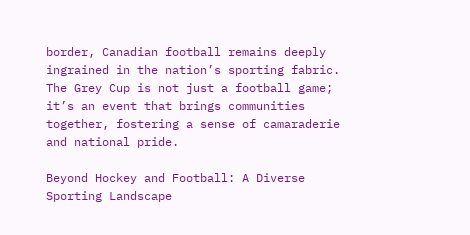border, Canadian football remains deeply ingrained in the nation’s sporting fabric. The Grey Cup is not just a football game; it’s an event that brings communities together, fostering a sense of camaraderie and national pride.

Beyond Hockey and Football: A Diverse Sporting Landscape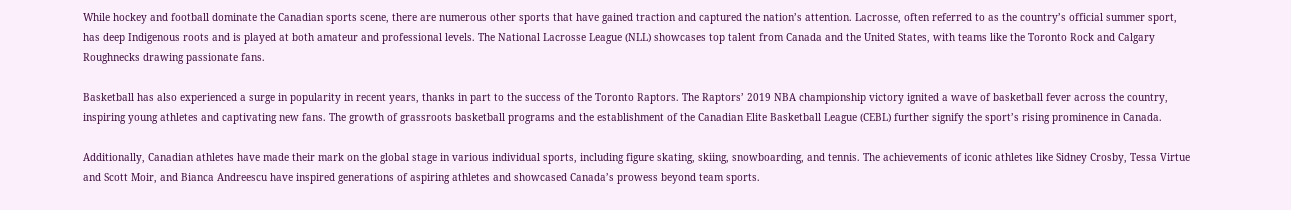While hockey and football dominate the Canadian sports scene, there are numerous other sports that have gained traction and captured the nation’s attention. Lacrosse, often referred to as the country’s official summer sport, has deep Indigenous roots and is played at both amateur and professional levels. The National Lacrosse League (NLL) showcases top talent from Canada and the United States, with teams like the Toronto Rock and Calgary Roughnecks drawing passionate fans.

Basketball has also experienced a surge in popularity in recent years, thanks in part to the success of the Toronto Raptors. The Raptors’ 2019 NBA championship victory ignited a wave of basketball fever across the country, inspiring young athletes and captivating new fans. The growth of grassroots basketball programs and the establishment of the Canadian Elite Basketball League (CEBL) further signify the sport’s rising prominence in Canada.

Additionally, Canadian athletes have made their mark on the global stage in various individual sports, including figure skating, skiing, snowboarding, and tennis. The achievements of iconic athletes like Sidney Crosby, Tessa Virtue and Scott Moir, and Bianca Andreescu have inspired generations of aspiring athletes and showcased Canada’s prowess beyond team sports.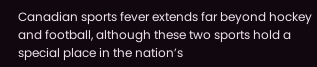Canadian sports fever extends far beyond hockey and football, although these two sports hold a special place in the nation’s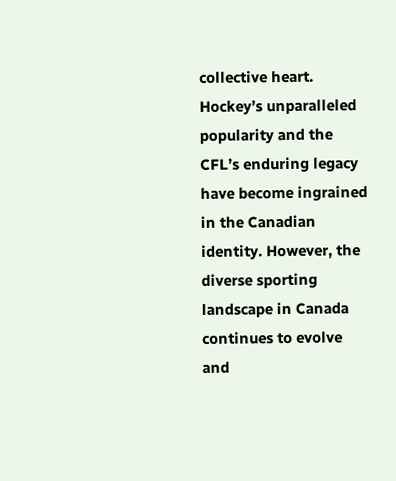collective heart. Hockey’s unparalleled popularity and the CFL’s enduring legacy have become ingrained in the Canadian identity. However, the diverse sporting landscape in Canada continues to evolve and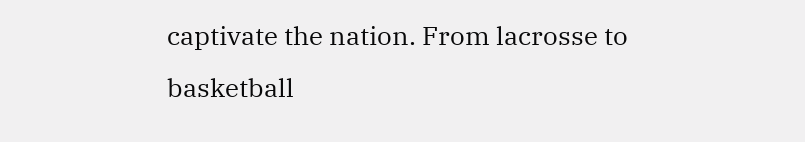captivate the nation. From lacrosse to basketball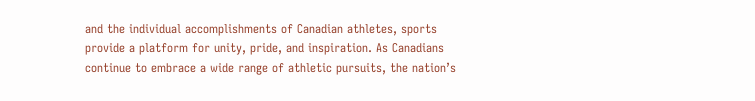and the individual accomplishments of Canadian athletes, sports provide a platform for unity, pride, and inspiration. As Canadians continue to embrace a wide range of athletic pursuits, the nation’s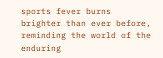sports fever burns brighter than ever before, reminding the world of the enduring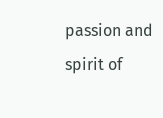passion and spirit of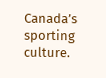Canada’s sporting culture.